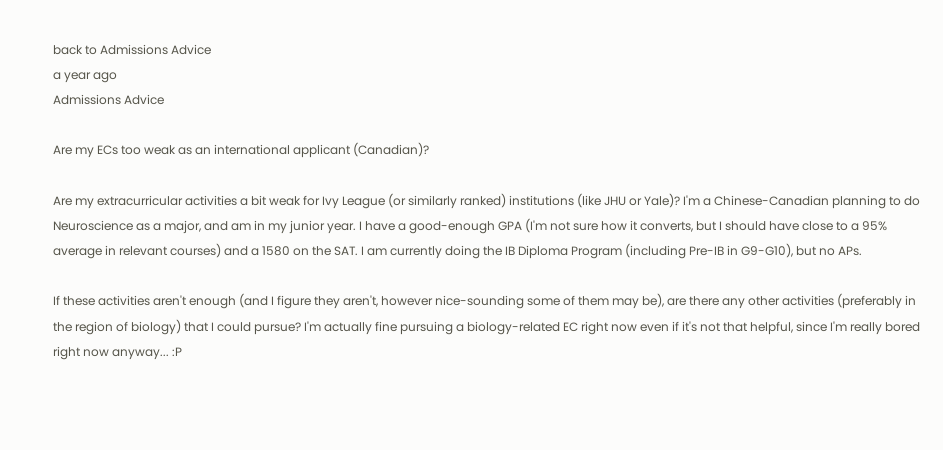back to Admissions Advice
a year ago
Admissions Advice

Are my ECs too weak as an international applicant (Canadian)?

Are my extracurricular activities a bit weak for Ivy League (or similarly ranked) institutions (like JHU or Yale)? I'm a Chinese-Canadian planning to do Neuroscience as a major, and am in my junior year. I have a good-enough GPA (I'm not sure how it converts, but I should have close to a 95% average in relevant courses) and a 1580 on the SAT. I am currently doing the IB Diploma Program (including Pre-IB in G9-G10), but no APs.

If these activities aren't enough (and I figure they aren't, however nice-sounding some of them may be), are there any other activities (preferably in the region of biology) that I could pursue? I'm actually fine pursuing a biology-related EC right now even if it's not that helpful, since I'm really bored right now anyway... :P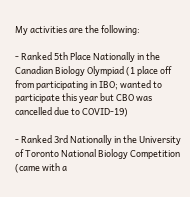My activities are the following:

- Ranked 5th Place Nationally in the Canadian Biology Olympiad (1 place off from participating in IBO; wanted to participate this year but CBO was cancelled due to COVID-19)

- Ranked 3rd Nationally in the University of Toronto National Biology Competition (came with a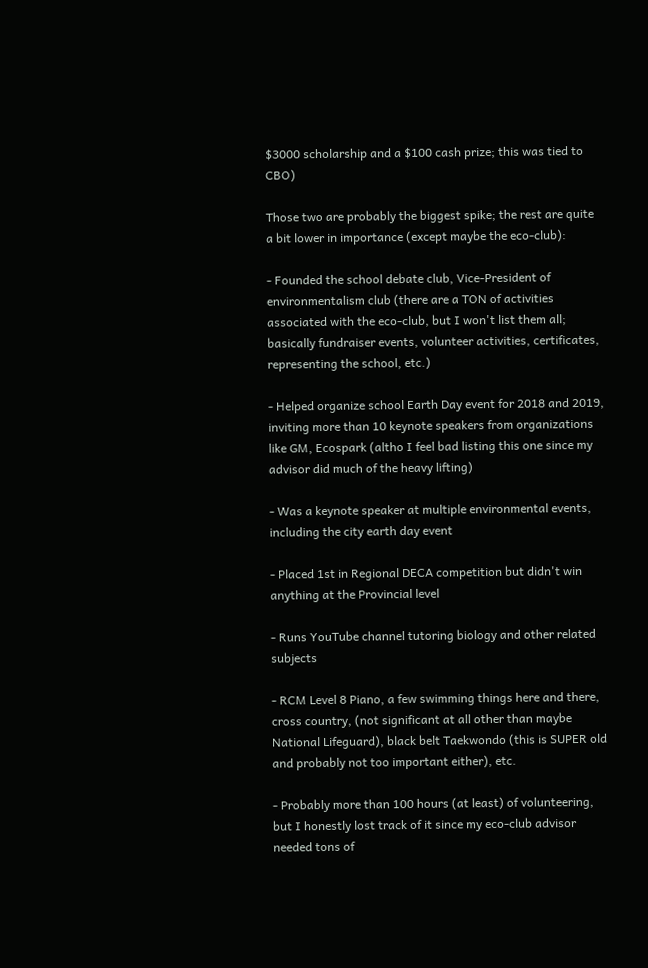$3000 scholarship and a $100 cash prize; this was tied to CBO)

Those two are probably the biggest spike; the rest are quite a bit lower in importance (except maybe the eco-club):

- Founded the school debate club, Vice-President of environmentalism club (there are a TON of activities associated with the eco-club, but I won't list them all; basically fundraiser events, volunteer activities, certificates, representing the school, etc.)

- Helped organize school Earth Day event for 2018 and 2019, inviting more than 10 keynote speakers from organizations like GM, Ecospark (altho I feel bad listing this one since my advisor did much of the heavy lifting)

- Was a keynote speaker at multiple environmental events, including the city earth day event

- Placed 1st in Regional DECA competition but didn't win anything at the Provincial level

- Runs YouTube channel tutoring biology and other related subjects

- RCM Level 8 Piano, a few swimming things here and there, cross country, (not significant at all other than maybe National Lifeguard), black belt Taekwondo (this is SUPER old and probably not too important either), etc.

- Probably more than 100 hours (at least) of volunteering, but I honestly lost track of it since my eco-club advisor needed tons of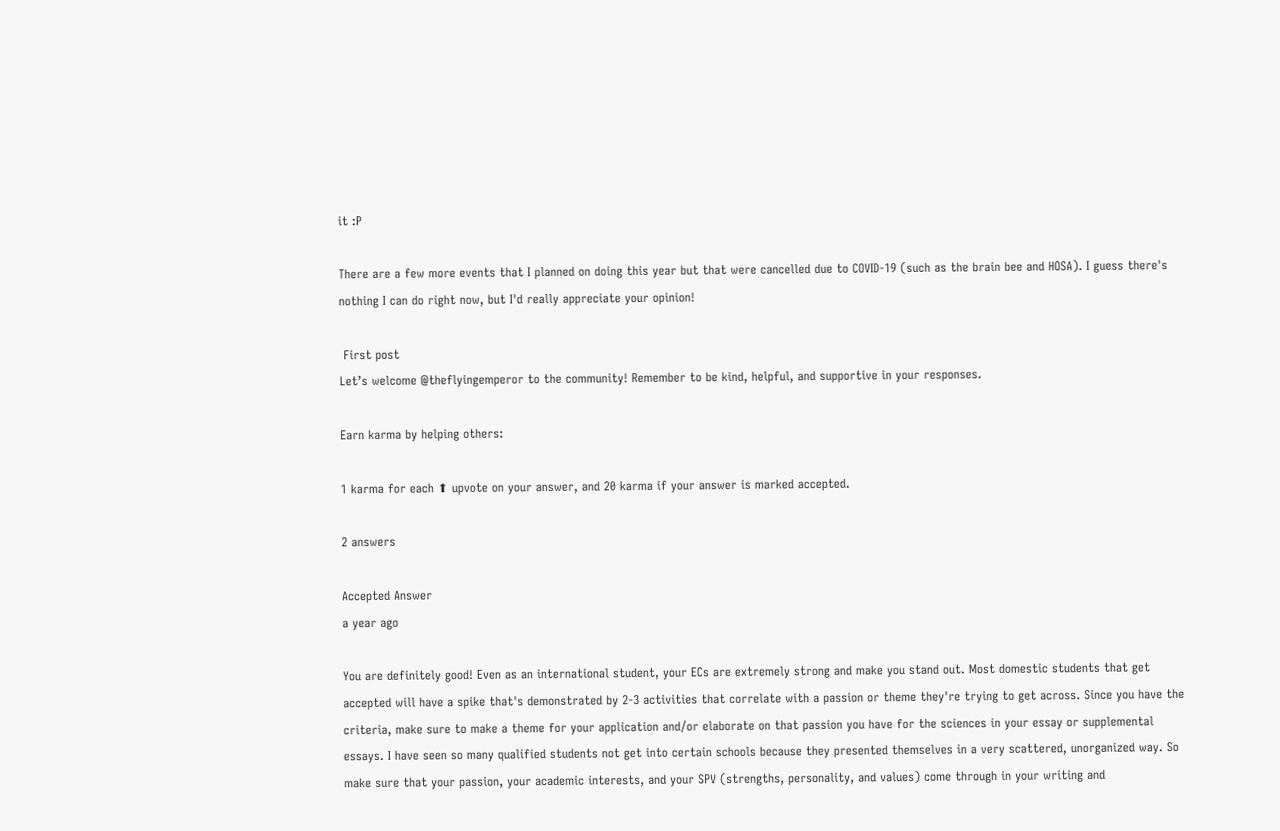it :P

There are a few more events that I planned on doing this year but that were cancelled due to COVID-19 (such as the brain bee and HOSA). I guess there's nothing I can do right now, but I'd really appreciate your opinion!

 First post
Let’s welcome @theflyingemperor to the community! Remember to be kind, helpful, and supportive in your responses.

Earn karma by helping others:

1 karma for each ⬆ upvote on your answer, and 20 karma if your answer is marked accepted.

2 answers

Accepted Answer
a year ago

You are definitely good! Even as an international student, your ECs are extremely strong and make you stand out. Most domestic students that get accepted will have a spike that's demonstrated by 2-3 activities that correlate with a passion or theme they're trying to get across. Since you have the criteria, make sure to make a theme for your application and/or elaborate on that passion you have for the sciences in your essay or supplemental essays. I have seen so many qualified students not get into certain schools because they presented themselves in a very scattered, unorganized way. So make sure that your passion, your academic interests, and your SPV (strengths, personality, and values) come through in your writing and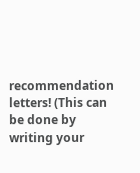recommendation letters! (This can be done by writing your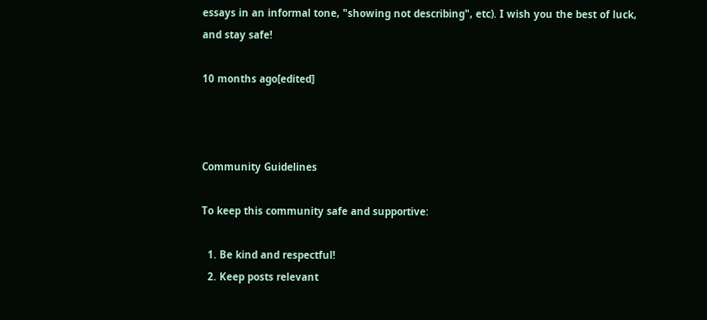essays in an informal tone, "showing not describing", etc). I wish you the best of luck, and stay safe!

10 months ago[edited]



Community Guidelines

To keep this community safe and supportive:

  1. Be kind and respectful!
  2. Keep posts relevant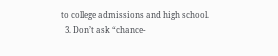to college admissions and high school.
  3. Don’t ask “chance-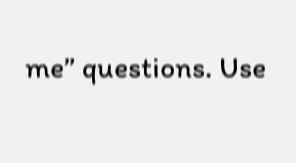me” questions. Use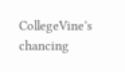CollegeVine’s chancing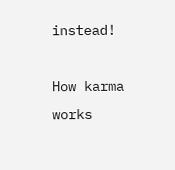instead!

How karma works